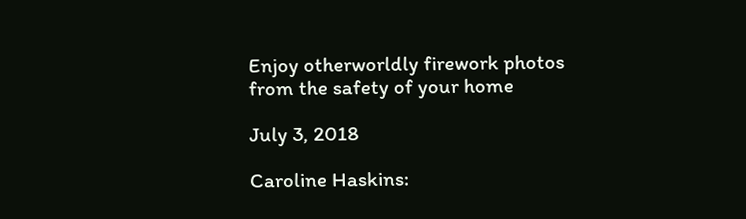Enjoy otherworldly firework photos from the safety of your home

July 3, 2018

Caroline Haskins: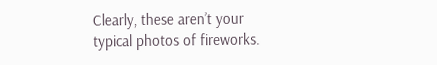Clearly, these aren’t your typical photos of fireworks.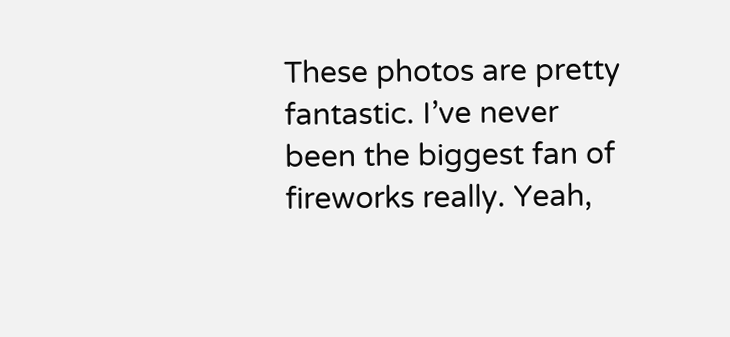These photos are pretty fantastic. I’ve never been the biggest fan of fireworks really. Yeah,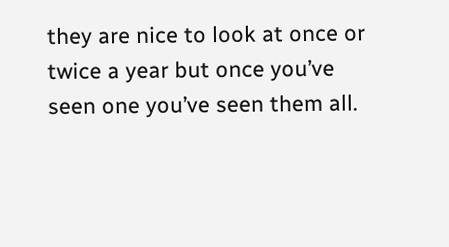they are nice to look at once or twice a year but once you’ve seen one you’ve seen them all.